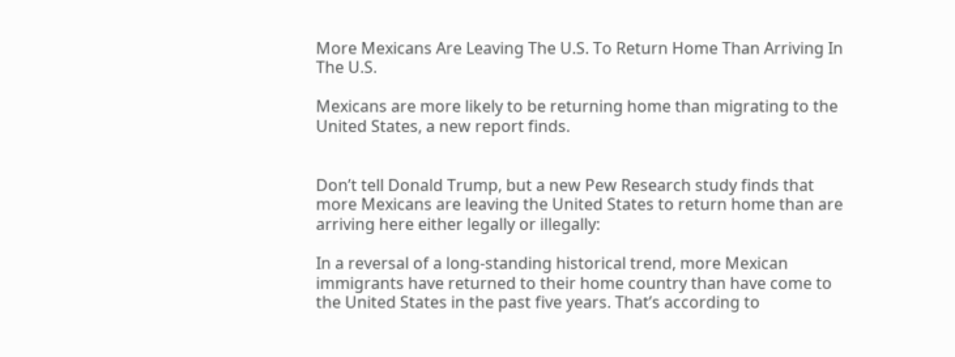More Mexicans Are Leaving The U.S. To Return Home Than Arriving In The U.S.

Mexicans are more likely to be returning home than migrating to the United States, a new report finds.


Don’t tell Donald Trump, but a new Pew Research study finds that more Mexicans are leaving the United States to return home than are arriving here either legally or illegally:

In a reversal of a long-standing historical trend, more Mexican immigrants have returned to their home country than have come to the United States in the past five years. That’s according to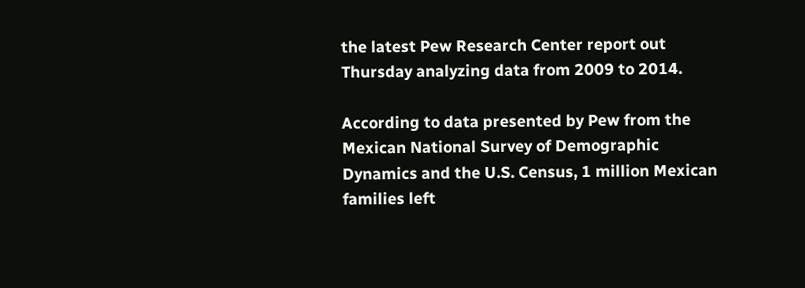the latest Pew Research Center report out Thursday analyzing data from 2009 to 2014.

According to data presented by Pew from the Mexican National Survey of Demographic Dynamics and the U.S. Census, 1 million Mexican families left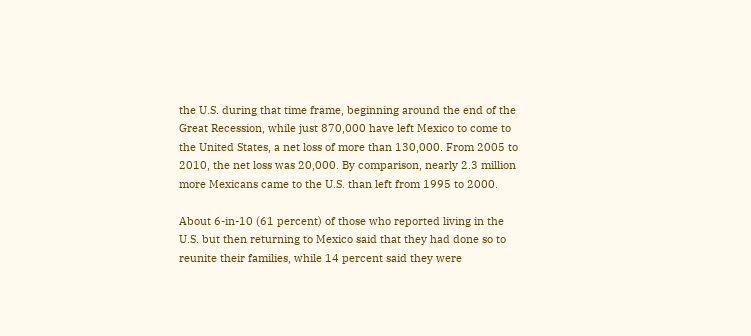the U.S. during that time frame, beginning around the end of the Great Recession, while just 870,000 have left Mexico to come to the United States, a net loss of more than 130,000. From 2005 to 2010, the net loss was 20,000. By comparison, nearly 2.3 million more Mexicans came to the U.S. than left from 1995 to 2000.

About 6-in-10 (61 percent) of those who reported living in the U.S. but then returning to Mexico said that they had done so to reunite their families, while 14 percent said they were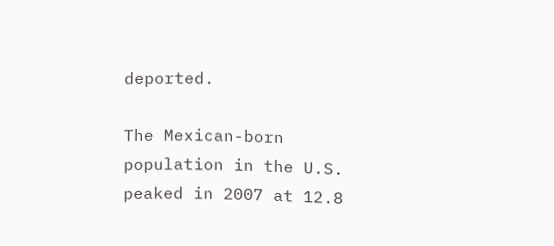deported.

The Mexican-born population in the U.S. peaked in 2007 at 12.8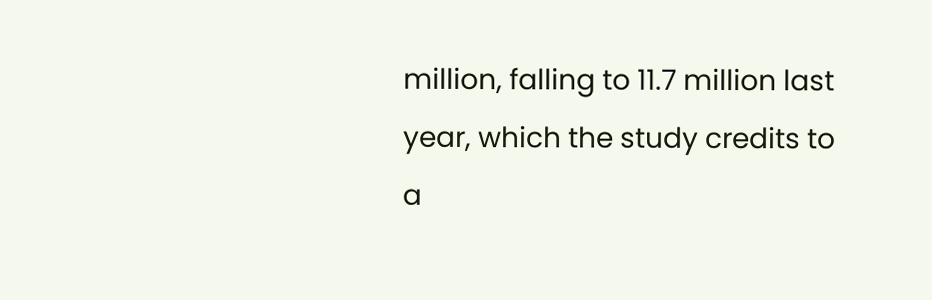million, falling to 11.7 million last year, which the study credits to a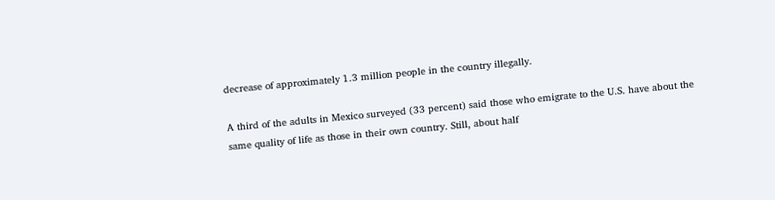decrease of approximately 1.3 million people in the country illegally.

A third of the adults in Mexico surveyed (33 percent) said those who emigrate to the U.S. have about the same quality of life as those in their own country. Still, about half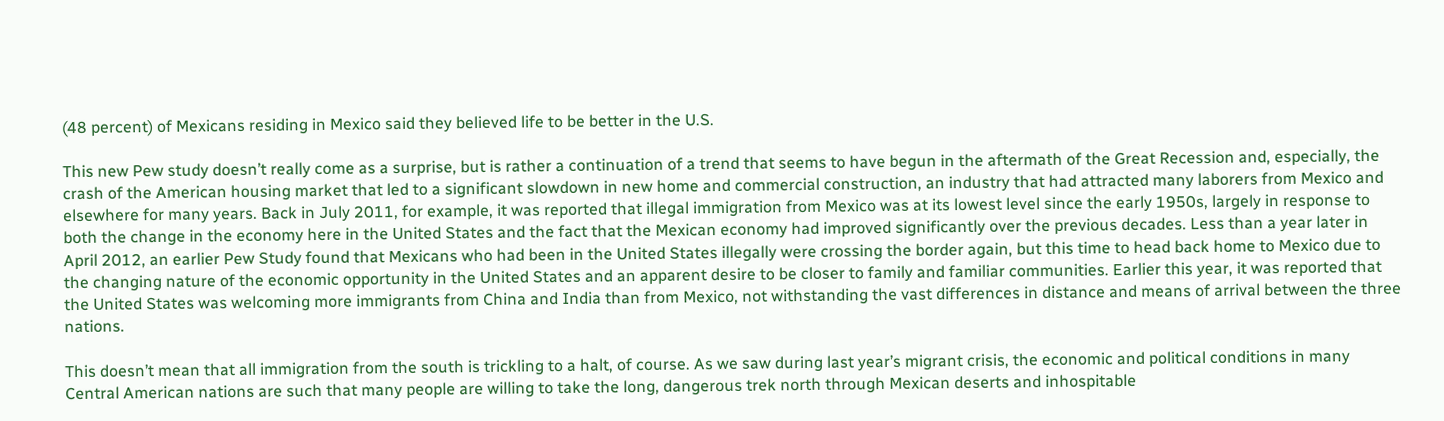(48 percent) of Mexicans residing in Mexico said they believed life to be better in the U.S.

This new Pew study doesn’t really come as a surprise, but is rather a continuation of a trend that seems to have begun in the aftermath of the Great Recession and, especially, the crash of the American housing market that led to a significant slowdown in new home and commercial construction, an industry that had attracted many laborers from Mexico and elsewhere for many years. Back in July 2011, for example, it was reported that illegal immigration from Mexico was at its lowest level since the early 1950s, largely in response to both the change in the economy here in the United States and the fact that the Mexican economy had improved significantly over the previous decades. Less than a year later in April 2012, an earlier Pew Study found that Mexicans who had been in the United States illegally were crossing the border again, but this time to head back home to Mexico due to the changing nature of the economic opportunity in the United States and an apparent desire to be closer to family and familiar communities. Earlier this year, it was reported that the United States was welcoming more immigrants from China and India than from Mexico, not withstanding the vast differences in distance and means of arrival between the three nations.

This doesn’t mean that all immigration from the south is trickling to a halt, of course. As we saw during last year’s migrant crisis, the economic and political conditions in many Central American nations are such that many people are willing to take the long, dangerous trek north through Mexican deserts and inhospitable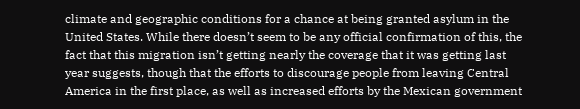climate and geographic conditions for a chance at being granted asylum in the United States. While there doesn’t seem to be any official confirmation of this, the fact that this migration isn’t getting nearly the coverage that it was getting last year suggests, though that the efforts to discourage people from leaving Central America in the first place, as well as increased efforts by the Mexican government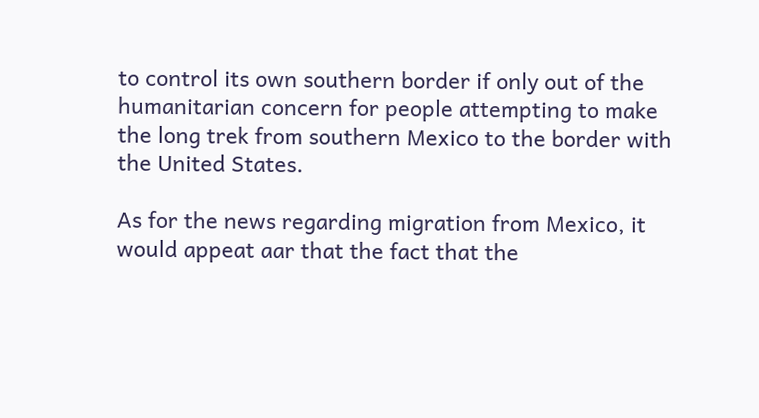to control its own southern border if only out of the humanitarian concern for people attempting to make the long trek from southern Mexico to the border with the United States.

As for the news regarding migration from Mexico, it would appeat aar that the fact that the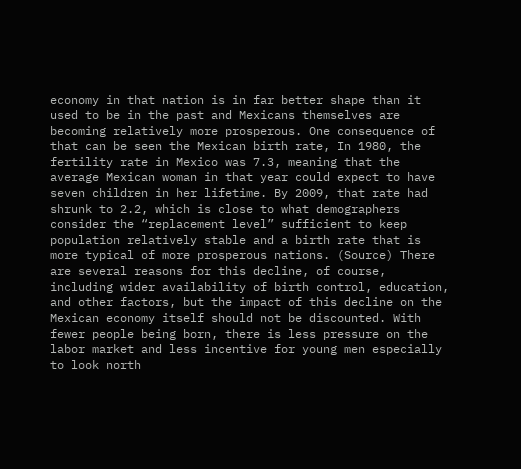economy in that nation is in far better shape than it used to be in the past and Mexicans themselves are becoming relatively more prosperous. One consequence of that can be seen the Mexican birth rate, In 1980, the fertility rate in Mexico was 7.3, meaning that the average Mexican woman in that year could expect to have seven children in her lifetime. By 2009, that rate had shrunk to 2.2, which is close to what demographers consider the “replacement level” sufficient to keep population relatively stable and a birth rate that is more typical of more prosperous nations. (Source) There are several reasons for this decline, of course, including wider availability of birth control, education, and other factors, but the impact of this decline on the Mexican economy itself should not be discounted. With fewer people being born, there is less pressure on the labor market and less incentive for young men especially to look north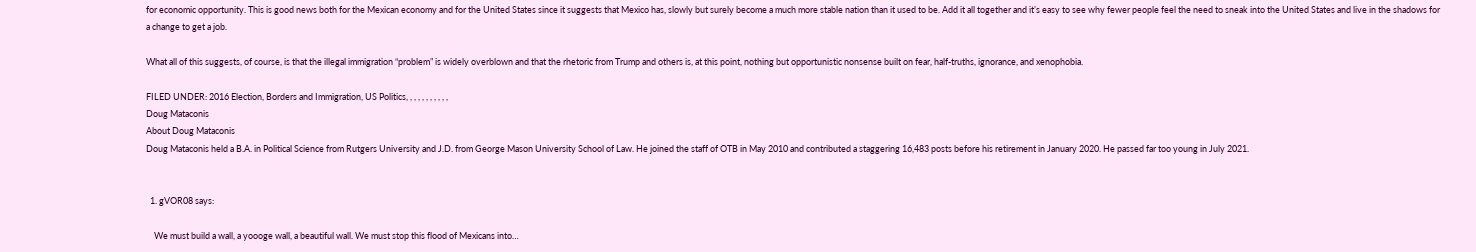for economic opportunity. This is good news both for the Mexican economy and for the United States since it suggests that Mexico has, slowly but surely become a much more stable nation than it used to be. Add it all together and it’s easy to see why fewer people feel the need to sneak into the United States and live in the shadows for a change to get a job.

What all of this suggests, of course, is that the illegal immigration “problem” is widely overblown and that the rhetoric from Trump and others is, at this point, nothing but opportunistic nonsense built on fear, half-truths, ignorance, and xenophobia.

FILED UNDER: 2016 Election, Borders and Immigration, US Politics, , , , , , , , , , ,
Doug Mataconis
About Doug Mataconis
Doug Mataconis held a B.A. in Political Science from Rutgers University and J.D. from George Mason University School of Law. He joined the staff of OTB in May 2010 and contributed a staggering 16,483 posts before his retirement in January 2020. He passed far too young in July 2021.


  1. gVOR08 says:

    We must build a wall, a yoooge wall, a beautiful wall. We must stop this flood of Mexicans into…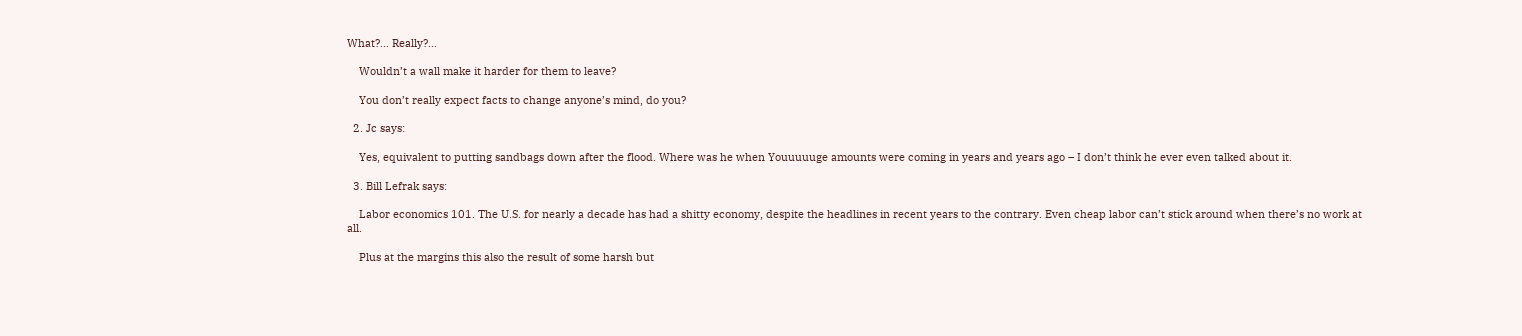What?… Really?…

    Wouldn’t a wall make it harder for them to leave?

    You don’t really expect facts to change anyone’s mind, do you?

  2. Jc says:

    Yes, equivalent to putting sandbags down after the flood. Where was he when Youuuuuge amounts were coming in years and years ago – I don’t think he ever even talked about it.

  3. Bill Lefrak says:

    Labor economics 101. The U.S. for nearly a decade has had a shitty economy, despite the headlines in recent years to the contrary. Even cheap labor can’t stick around when there’s no work at all.

    Plus at the margins this also the result of some harsh but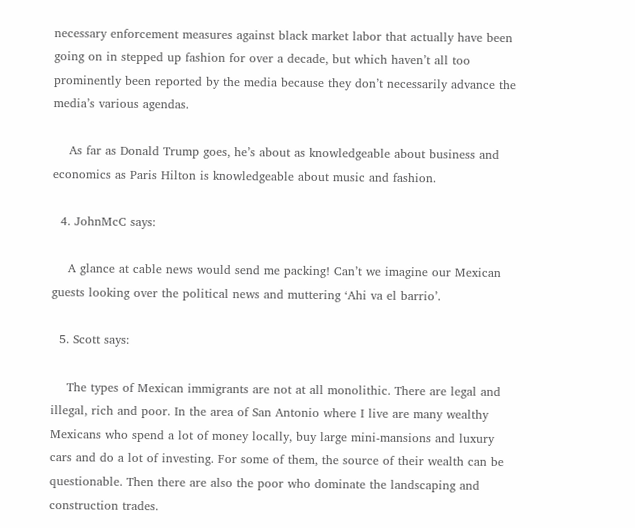necessary enforcement measures against black market labor that actually have been going on in stepped up fashion for over a decade, but which haven’t all too prominently been reported by the media because they don’t necessarily advance the media’s various agendas.

    As far as Donald Trump goes, he’s about as knowledgeable about business and economics as Paris Hilton is knowledgeable about music and fashion.

  4. JohnMcC says:

    A glance at cable news would send me packing! Can’t we imagine our Mexican guests looking over the political news and muttering ‘Ahi va el barrio’.

  5. Scott says:

    The types of Mexican immigrants are not at all monolithic. There are legal and illegal, rich and poor. In the area of San Antonio where I live are many wealthy Mexicans who spend a lot of money locally, buy large mini-mansions and luxury cars and do a lot of investing. For some of them, the source of their wealth can be questionable. Then there are also the poor who dominate the landscaping and construction trades.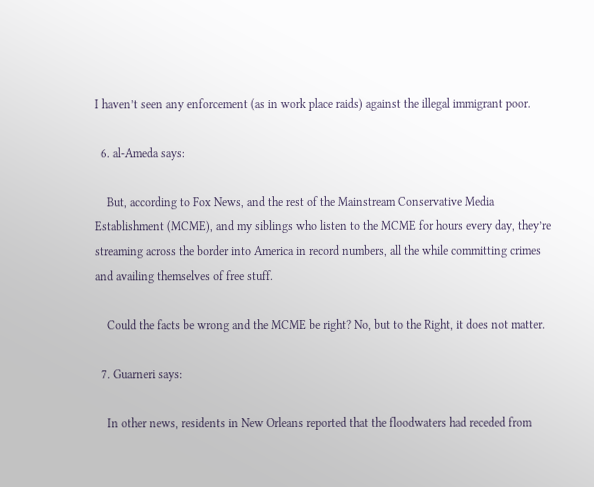I haven’t seen any enforcement (as in work place raids) against the illegal immigrant poor.

  6. al-Ameda says:

    But, according to Fox News, and the rest of the Mainstream Conservative Media Establishment (MCME), and my siblings who listen to the MCME for hours every day, they’re streaming across the border into America in record numbers, all the while committing crimes and availing themselves of free stuff.

    Could the facts be wrong and the MCME be right? No, but to the Right, it does not matter.

  7. Guarneri says:

    In other news, residents in New Orleans reported that the floodwaters had receded from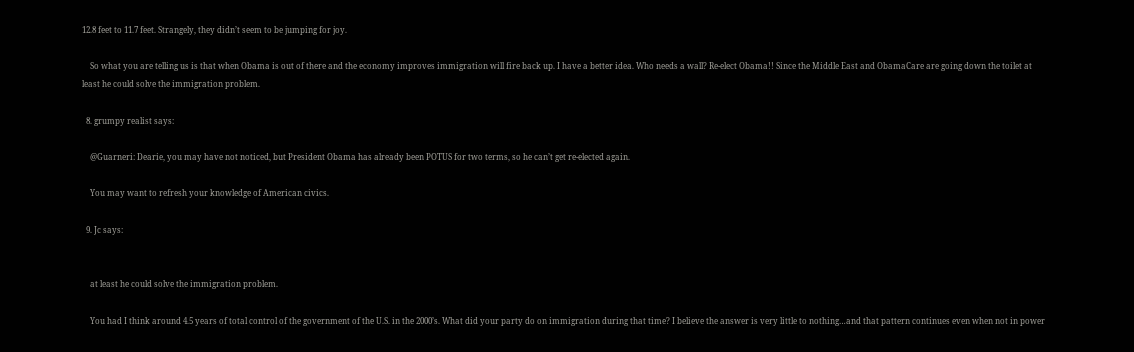12.8 feet to 11.7 feet. Strangely, they didn’t seem to be jumping for joy.

    So what you are telling us is that when Obama is out of there and the economy improves immigration will fire back up. I have a better idea. Who needs a wall? Re-elect Obama!! Since the Middle East and ObamaCare are going down the toilet at least he could solve the immigration problem.

  8. grumpy realist says:

    @Guarneri: Dearie, you may have not noticed, but President Obama has already been POTUS for two terms, so he can’t get re-elected again.

    You may want to refresh your knowledge of American civics.

  9. Jc says:


    at least he could solve the immigration problem.

    You had I think around 4.5 years of total control of the government of the U.S. in the 2000’s. What did your party do on immigration during that time? I believe the answer is very little to nothing…and that pattern continues even when not in power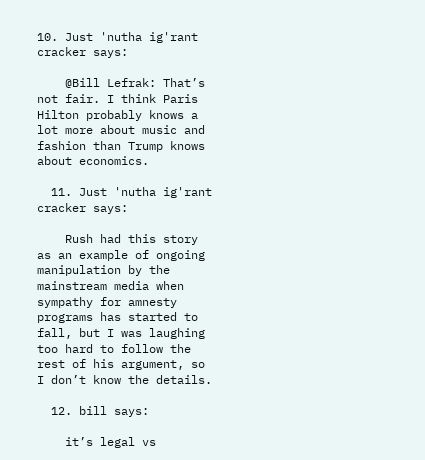10. Just 'nutha ig'rant cracker says:

    @Bill Lefrak: That’s not fair. I think Paris Hilton probably knows a lot more about music and fashion than Trump knows about economics.

  11. Just 'nutha ig'rant cracker says:

    Rush had this story as an example of ongoing manipulation by the mainstream media when sympathy for amnesty programs has started to fall, but I was laughing too hard to follow the rest of his argument, so I don’t know the details.

  12. bill says:

    it’s legal vs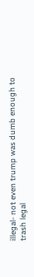illegal- not even trump was dumb enough to trash legal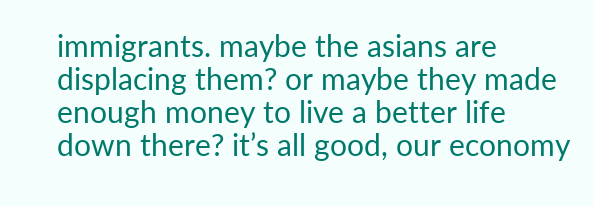immigrants. maybe the asians are displacing them? or maybe they made enough money to live a better life down there? it’s all good, our economy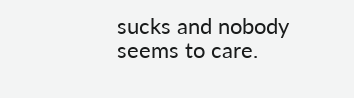sucks and nobody seems to care.